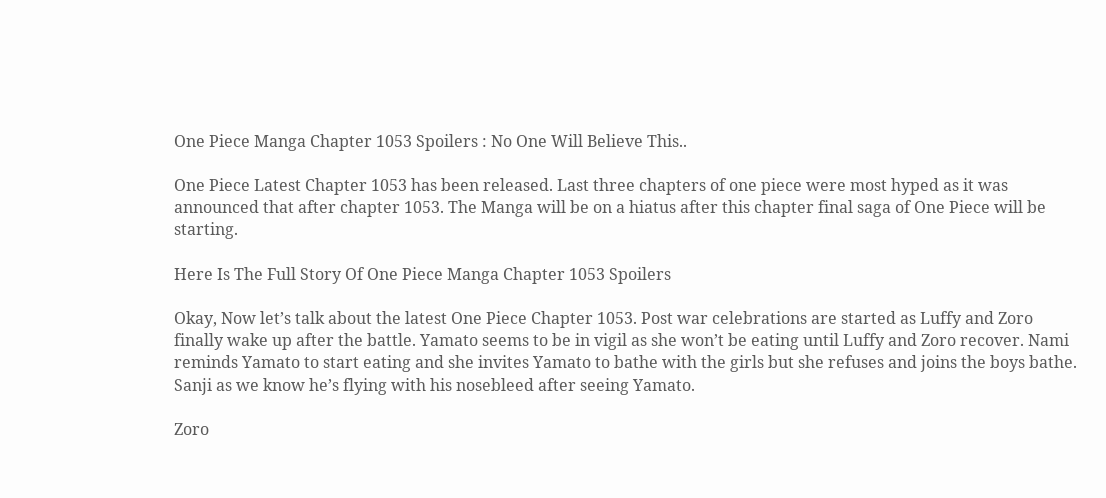One Piece Manga Chapter 1053 Spoilers : No One Will Believe This..

One Piece Latest Chapter 1053 has been released. Last three chapters of one piece were most hyped as it was announced that after chapter 1053. The Manga will be on a hiatus after this chapter final saga of One Piece will be starting.

Here Is The Full Story Of One Piece Manga Chapter 1053 Spoilers

Okay, Now let’s talk about the latest One Piece Chapter 1053. Post war celebrations are started as Luffy and Zoro finally wake up after the battle. Yamato seems to be in vigil as she won’t be eating until Luffy and Zoro recover. Nami reminds Yamato to start eating and she invites Yamato to bathe with the girls but she refuses and joins the boys bathe. Sanji as we know he’s flying with his nosebleed after seeing Yamato.

Zoro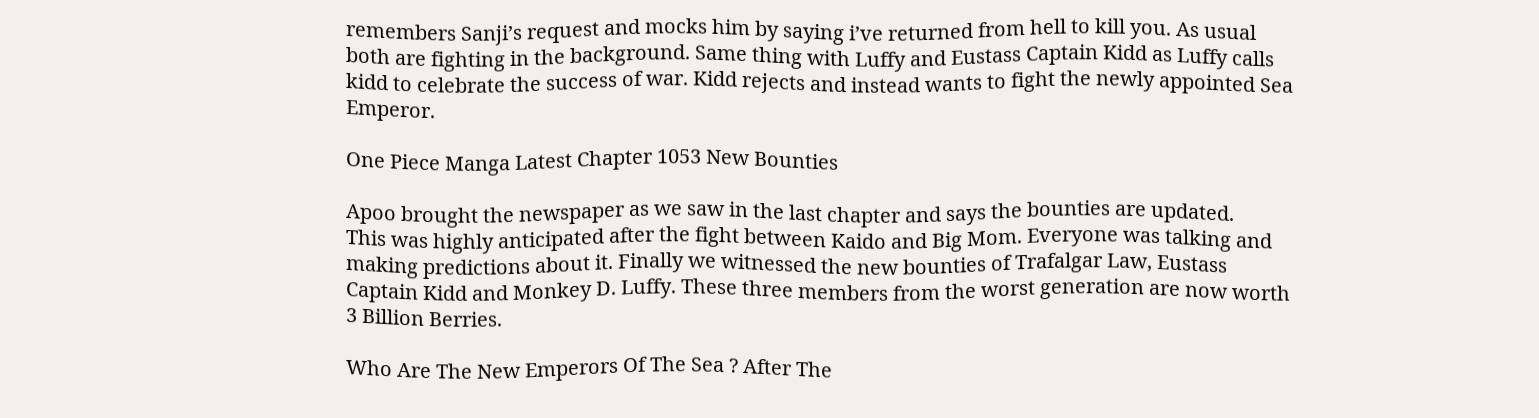remembers Sanji’s request and mocks him by saying i’ve returned from hell to kill you. As usual both are fighting in the background. Same thing with Luffy and Eustass Captain Kidd as Luffy calls kidd to celebrate the success of war. Kidd rejects and instead wants to fight the newly appointed Sea Emperor.

One Piece Manga Latest Chapter 1053 New Bounties

Apoo brought the newspaper as we saw in the last chapter and says the bounties are updated.
This was highly anticipated after the fight between Kaido and Big Mom. Everyone was talking and making predictions about it. Finally we witnessed the new bounties of Trafalgar Law, Eustass Captain Kidd and Monkey D. Luffy. These three members from the worst generation are now worth 3 Billion Berries.

Who Are The New Emperors Of The Sea ? After The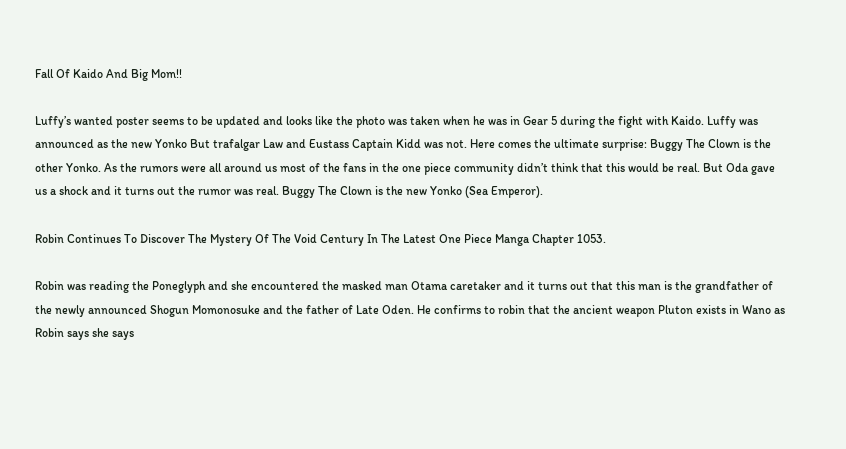Fall Of Kaido And Big Mom!!

Luffy’s wanted poster seems to be updated and looks like the photo was taken when he was in Gear 5 during the fight with Kaido. Luffy was announced as the new Yonko But trafalgar Law and Eustass Captain Kidd was not. Here comes the ultimate surprise: Buggy The Clown is the other Yonko. As the rumors were all around us most of the fans in the one piece community didn’t think that this would be real. But Oda gave us a shock and it turns out the rumor was real. Buggy The Clown is the new Yonko (Sea Emperor).

Robin Continues To Discover The Mystery Of The Void Century In The Latest One Piece Manga Chapter 1053.

Robin was reading the Poneglyph and she encountered the masked man Otama caretaker and it turns out that this man is the grandfather of the newly announced Shogun Momonosuke and the father of Late Oden. He confirms to robin that the ancient weapon Pluton exists in Wano as Robin says she says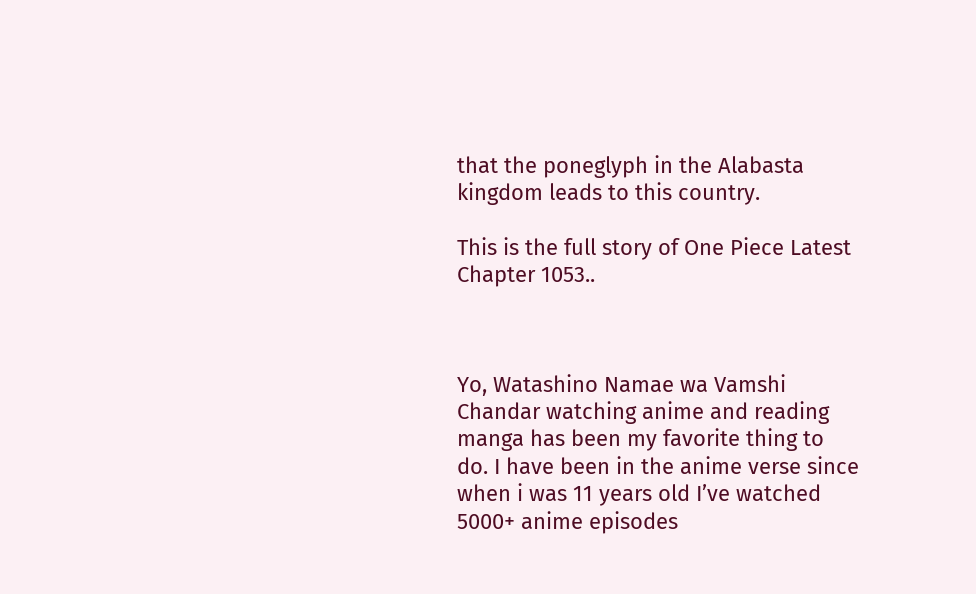that the poneglyph in the Alabasta kingdom leads to this country.

This is the full story of One Piece Latest Chapter 1053..



Yo, Watashino Namae wa Vamshi Chandar watching anime and reading manga has been my favorite thing to do. I have been in the anime verse since when i was 11 years old I’ve watched 5000+ anime episodes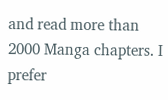and read more than 2000 Manga chapters. I prefer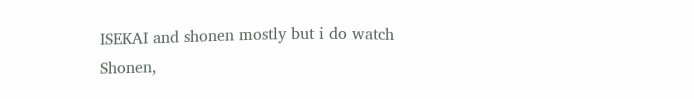ISEKAI and shonen mostly but i do watch Shonen,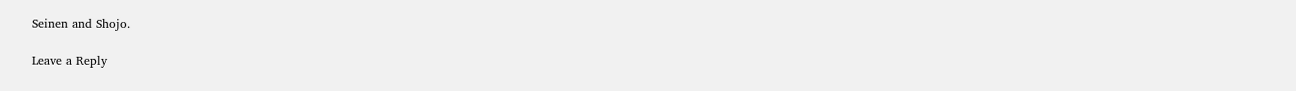Seinen and Shojo.

Leave a Reply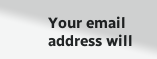Your email address will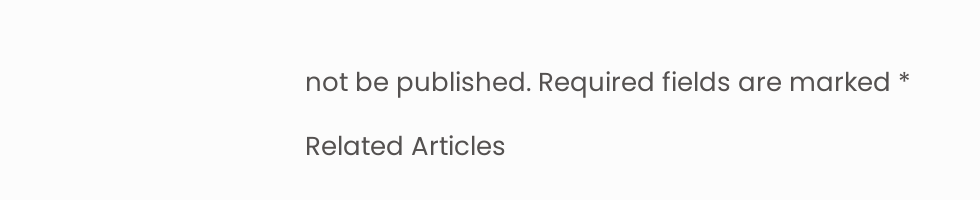not be published. Required fields are marked *

Related Articles